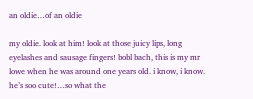an oldie…of an oldie

my oldie. look at him! look at those juicy lips, long eyelashes and sausage fingers! bobl bach, this is my mr lowe when he was around one years old. i know, i know. he’s soo cute!…so what the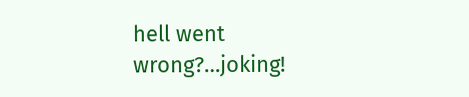hell went wrong?…joking!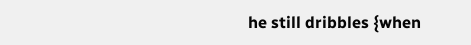he still dribbles {when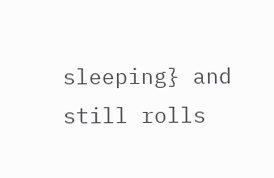sleeping} and still rolls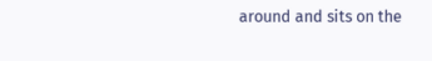around and sits on the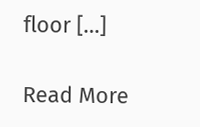floor […]

Read More